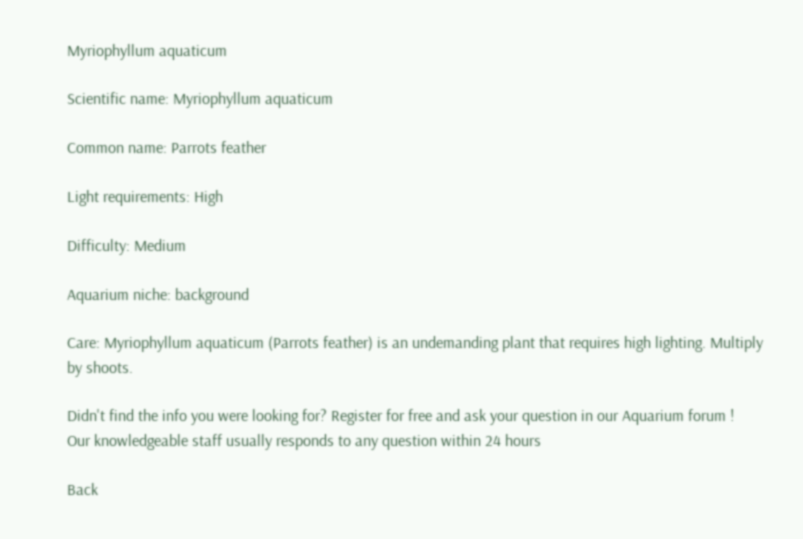Myriophyllum aquaticum

Scientific name: Myriophyllum aquaticum

Common name: Parrots feather

Light requirements: High

Difficulty: Medium

Aquarium niche: background

Care: Myriophyllum aquaticum (Parrots feather) is an undemanding plant that requires high lighting. Multiply by shoots.

Didn't find the info you were looking for? Register for free and ask your question in our Aquarium forum !
Our knowledgeable staff usually responds to any question within 24 hours

Back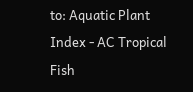to: Aquatic Plant Index - AC Tropical Fish